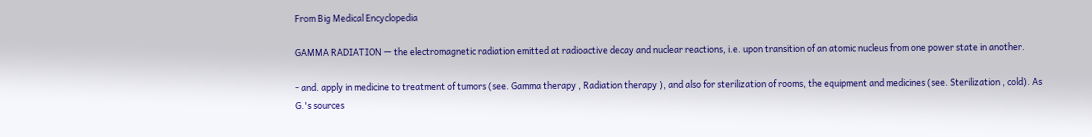From Big Medical Encyclopedia

GAMMA RADIATION — the electromagnetic radiation emitted at radioactive decay and nuclear reactions, i.e. upon transition of an atomic nucleus from one power state in another.

- and. apply in medicine to treatment of tumors (see. Gamma therapy , Radiation therapy ), and also for sterilization of rooms, the equipment and medicines (see. Sterilization , cold). As G.'s sources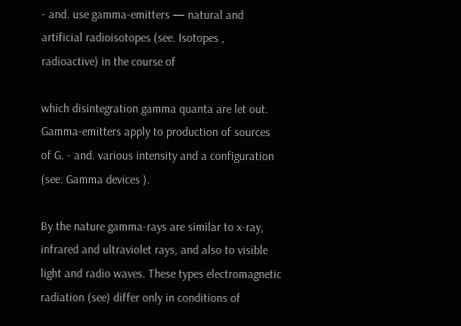- and. use gamma-emitters — natural and artificial radioisotopes (see. Isotopes , radioactive) in the course of

which disintegration gamma quanta are let out. Gamma-emitters apply to production of sources of G. - and. various intensity and a configuration (see. Gamma devices ).

By the nature gamma-rays are similar to x-ray, infrared and ultraviolet rays, and also to visible light and radio waves. These types electromagnetic radiation (see) differ only in conditions of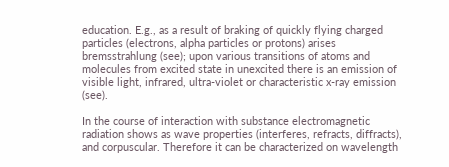education. E.g., as a result of braking of quickly flying charged particles (electrons, alpha particles or protons) arises bremsstrahlung (see); upon various transitions of atoms and molecules from excited state in unexcited there is an emission of visible light, infrared, ultra-violet or characteristic x-ray emission (see).

In the course of interaction with substance electromagnetic radiation shows as wave properties (interferes, refracts, diffracts), and corpuscular. Therefore it can be characterized on wavelength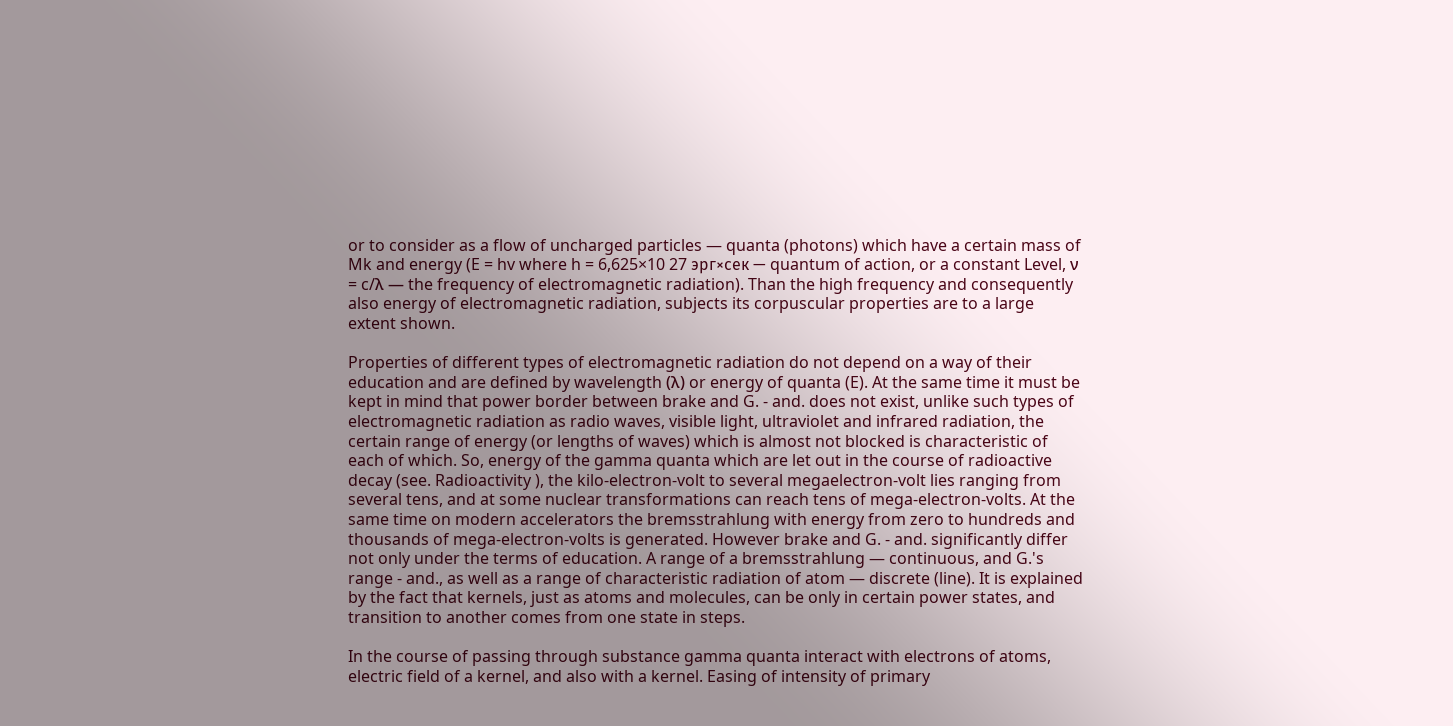or to consider as a flow of uncharged particles — quanta (photons) which have a certain mass of Mk and energy (E = hv where h = 6,625×10 27 эрг×сек — quantum of action, or a constant Level, ν = c/λ — the frequency of electromagnetic radiation). Than the high frequency and consequently also energy of electromagnetic radiation, subjects its corpuscular properties are to a large extent shown.

Properties of different types of electromagnetic radiation do not depend on a way of their education and are defined by wavelength (λ) or energy of quanta (E). At the same time it must be kept in mind that power border between brake and G. - and. does not exist, unlike such types of electromagnetic radiation as radio waves, visible light, ultraviolet and infrared radiation, the certain range of energy (or lengths of waves) which is almost not blocked is characteristic of each of which. So, energy of the gamma quanta which are let out in the course of radioactive decay (see. Radioactivity ), the kilo-electron-volt to several megaelectron-volt lies ranging from several tens, and at some nuclear transformations can reach tens of mega-electron-volts. At the same time on modern accelerators the bremsstrahlung with energy from zero to hundreds and thousands of mega-electron-volts is generated. However brake and G. - and. significantly differ not only under the terms of education. A range of a bremsstrahlung — continuous, and G.'s range - and., as well as a range of characteristic radiation of atom — discrete (line). It is explained by the fact that kernels, just as atoms and molecules, can be only in certain power states, and transition to another comes from one state in steps.

In the course of passing through substance gamma quanta interact with electrons of atoms, electric field of a kernel, and also with a kernel. Easing of intensity of primary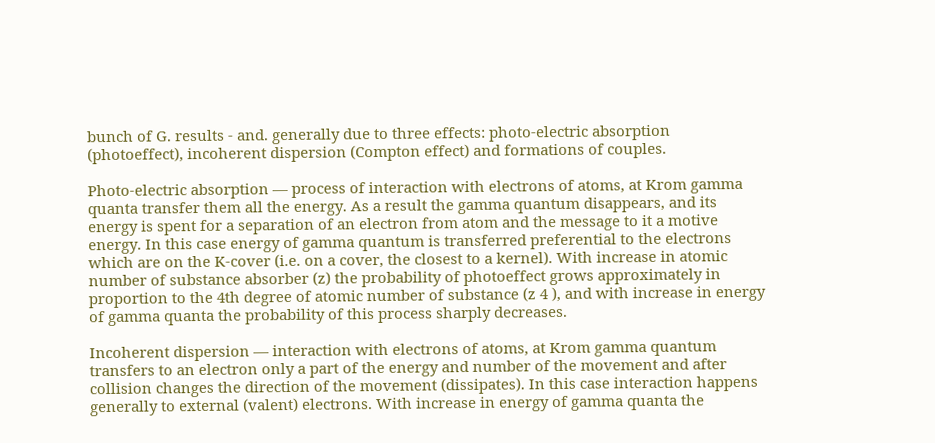bunch of G. results - and. generally due to three effects: photo-electric absorption (photoeffect), incoherent dispersion (Compton effect) and formations of couples.

Photo-electric absorption — process of interaction with electrons of atoms, at Krom gamma quanta transfer them all the energy. As a result the gamma quantum disappears, and its energy is spent for a separation of an electron from atom and the message to it a motive energy. In this case energy of gamma quantum is transferred preferential to the electrons which are on the K-cover (i.e. on a cover, the closest to a kernel). With increase in atomic number of substance absorber (z) the probability of photoeffect grows approximately in proportion to the 4th degree of atomic number of substance (z 4 ), and with increase in energy of gamma quanta the probability of this process sharply decreases.

Incoherent dispersion — interaction with electrons of atoms, at Krom gamma quantum transfers to an electron only a part of the energy and number of the movement and after collision changes the direction of the movement (dissipates). In this case interaction happens generally to external (valent) electrons. With increase in energy of gamma quanta the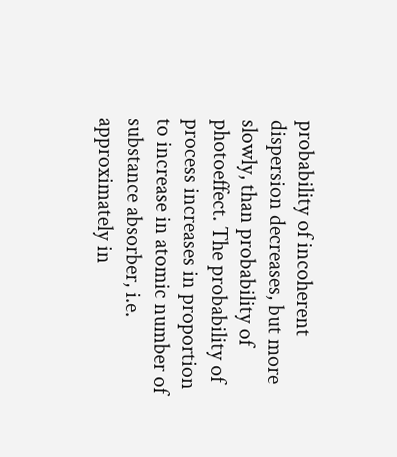probability of incoherent dispersion decreases, but more slowly, than probability of photoeffect. The probability of process increases in proportion to increase in atomic number of substance absorber, i.e. approximately in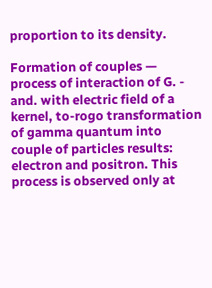proportion to its density.

Formation of couples — process of interaction of G. - and. with electric field of a kernel, to-rogo transformation of gamma quantum into couple of particles results: electron and positron. This process is observed only at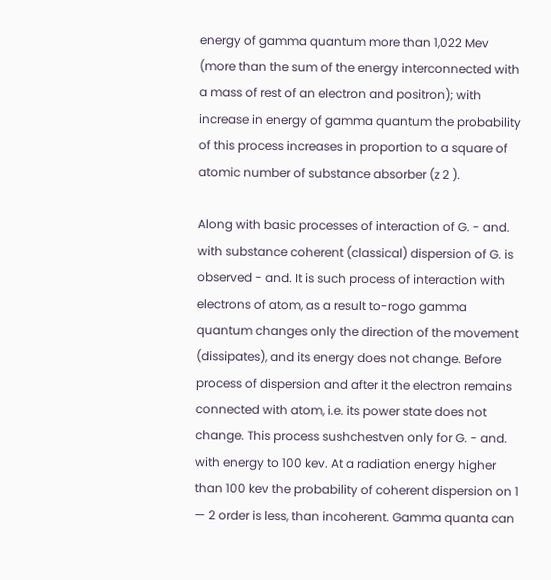energy of gamma quantum more than 1,022 Mev (more than the sum of the energy interconnected with a mass of rest of an electron and positron); with increase in energy of gamma quantum the probability of this process increases in proportion to a square of atomic number of substance absorber (z 2 ).

Along with basic processes of interaction of G. - and. with substance coherent (classical) dispersion of G. is observed - and. It is such process of interaction with electrons of atom, as a result to-rogo gamma quantum changes only the direction of the movement (dissipates), and its energy does not change. Before process of dispersion and after it the electron remains connected with atom, i.e. its power state does not change. This process sushchestven only for G. - and. with energy to 100 kev. At a radiation energy higher than 100 kev the probability of coherent dispersion on 1 — 2 order is less, than incoherent. Gamma quanta can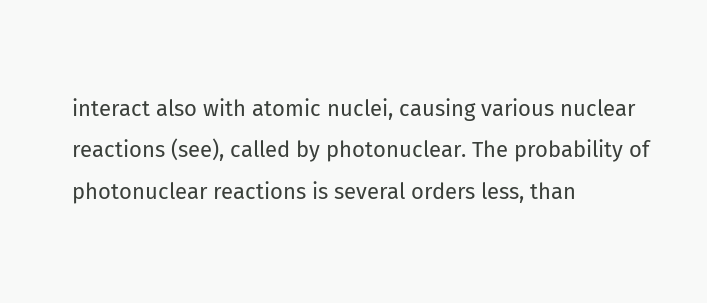interact also with atomic nuclei, causing various nuclear reactions (see), called by photonuclear. The probability of photonuclear reactions is several orders less, than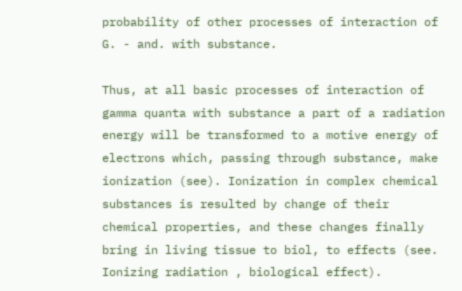probability of other processes of interaction of G. - and. with substance.

Thus, at all basic processes of interaction of gamma quanta with substance a part of a radiation energy will be transformed to a motive energy of electrons which, passing through substance, make ionization (see). Ionization in complex chemical substances is resulted by change of their chemical properties, and these changes finally bring in living tissue to biol, to effects (see. Ionizing radiation , biological effect).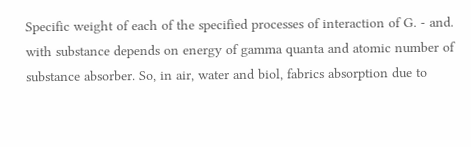Specific weight of each of the specified processes of interaction of G. - and. with substance depends on energy of gamma quanta and atomic number of substance absorber. So, in air, water and biol, fabrics absorption due to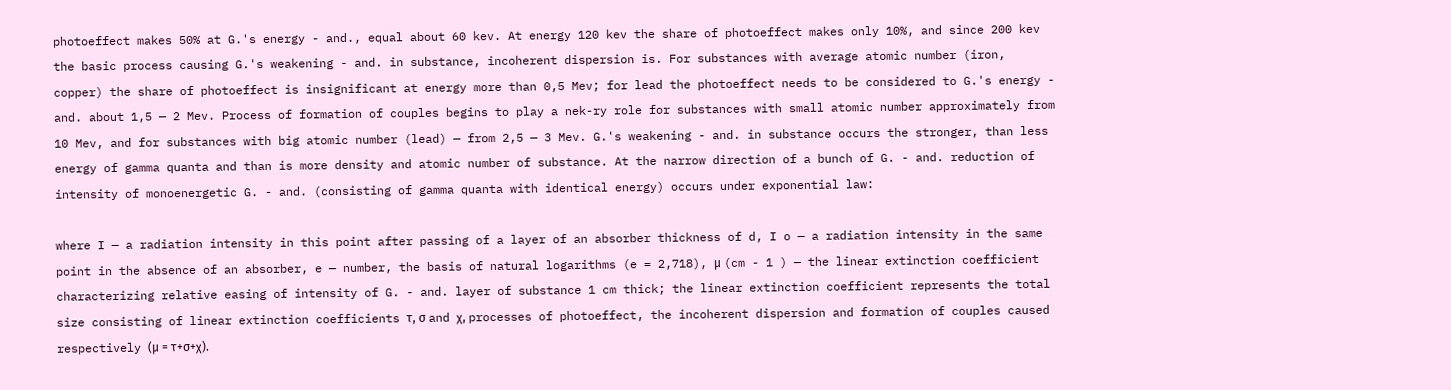photoeffect makes 50% at G.'s energy - and., equal about 60 kev. At energy 120 kev the share of photoeffect makes only 10%, and since 200 kev the basic process causing G.'s weakening - and. in substance, incoherent dispersion is. For substances with average atomic number (iron, copper) the share of photoeffect is insignificant at energy more than 0,5 Mev; for lead the photoeffect needs to be considered to G.'s energy - and. about 1,5 — 2 Mev. Process of formation of couples begins to play a nek-ry role for substances with small atomic number approximately from 10 Mev, and for substances with big atomic number (lead) — from 2,5 — 3 Mev. G.'s weakening - and. in substance occurs the stronger, than less energy of gamma quanta and than is more density and atomic number of substance. At the narrow direction of a bunch of G. - and. reduction of intensity of monoenergetic G. - and. (consisting of gamma quanta with identical energy) occurs under exponential law:

where I — a radiation intensity in this point after passing of a layer of an absorber thickness of d, I o — a radiation intensity in the same point in the absence of an absorber, e — number, the basis of natural logarithms (e = 2,718), μ (cm - 1 ) — the linear extinction coefficient characterizing relative easing of intensity of G. - and. layer of substance 1 cm thick; the linear extinction coefficient represents the total size consisting of linear extinction coefficients τ, σ and χ, processes of photoeffect, the incoherent dispersion and formation of couples caused respectively (μ = τ+σ+χ).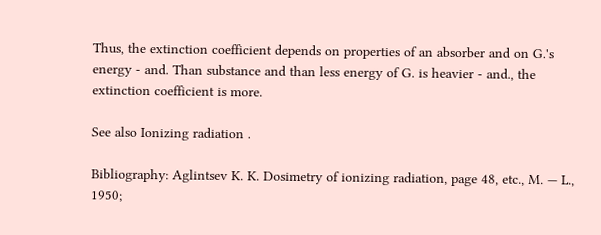Thus, the extinction coefficient depends on properties of an absorber and on G.'s energy - and. Than substance and than less energy of G. is heavier - and., the extinction coefficient is more.

See also Ionizing radiation .

Bibliography: Aglintsev K. K. Dosimetry of ionizing radiation, page 48, etc., M. — L., 1950;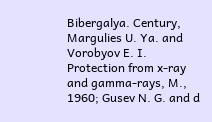Bibergalya. Century, Margulies U. Ya. and Vorobyov E. I. Protection from x-ray and gamma-rays, M., 1960; Gusev N. G. and d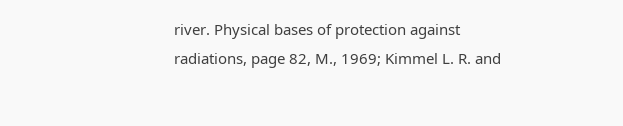river. Physical bases of protection against radiations, page 82, M., 1969; Kimmel L. R. and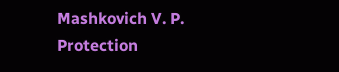Mashkovich V. P. Protection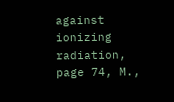against ionizing radiation, page 74, M.,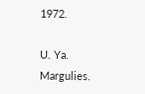1972.

U. Ya. Margulies.